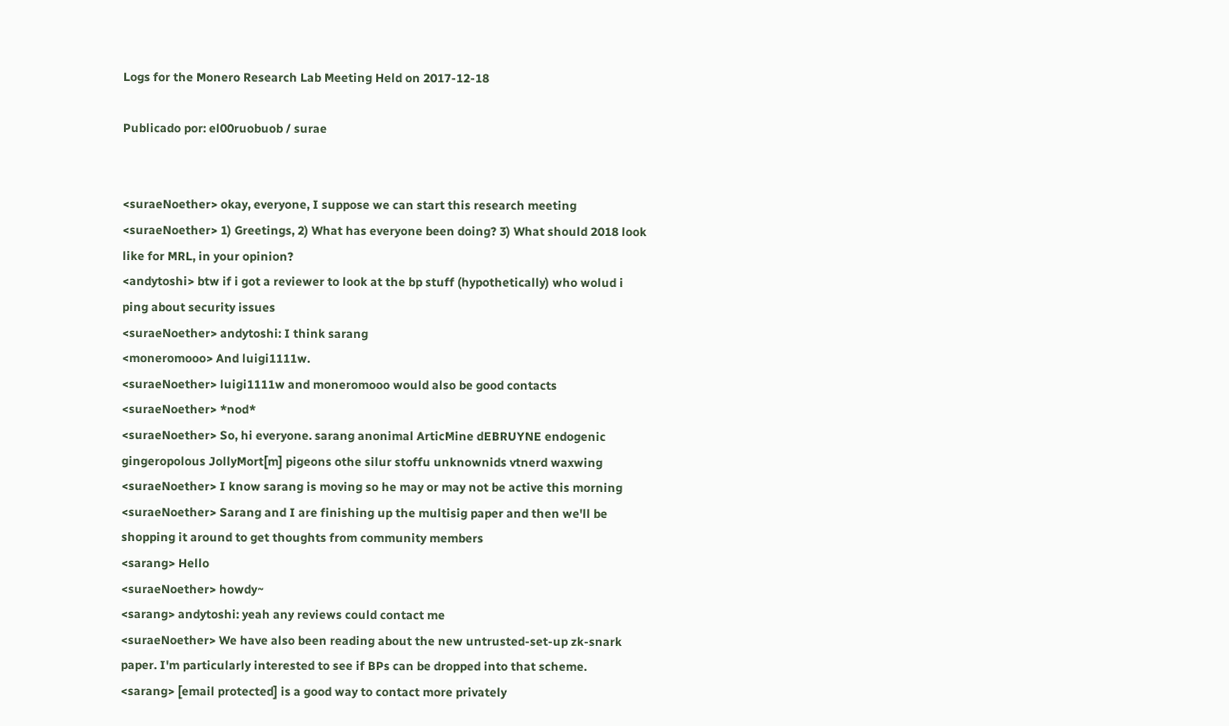Logs for the Monero Research Lab Meeting Held on 2017-12-18

Publicado por: el00ruobuob / surae


<suraeNoether> okay, everyone, I suppose we can start this research meeting
<suraeNoether> 1) Greetings, 2) What has everyone been doing? 3) What should 2018 look like for MRL, in your opinion?
<andytoshi> btw if i got a reviewer to look at the bp stuff (hypothetically) who wolud i ping about security issues
<suraeNoether> andytoshi: I think sarang
<moneromooo> And luigi1111w.
<suraeNoether> luigi1111w and moneromooo would also be good contacts
<suraeNoether> *nod*
<suraeNoether> So, hi everyone. sarang anonimal ArticMine dEBRUYNE endogenic gingeropolous JollyMort[m] pigeons othe silur stoffu unknownids vtnerd waxwing
<suraeNoether> I know sarang is moving so he may or may not be active this morning
<suraeNoether> Sarang and I are finishing up the multisig paper and then we'll be shopping it around to get thoughts from community members
<sarang> Hello
<suraeNoether> howdy~
<sarang> andytoshi: yeah any reviews could contact me
<suraeNoether> We have also been reading about the new untrusted-set-up zk-snark paper. I'm particularly interested to see if BPs can be dropped into that scheme.
<sarang> [email protected] is a good way to contact more privately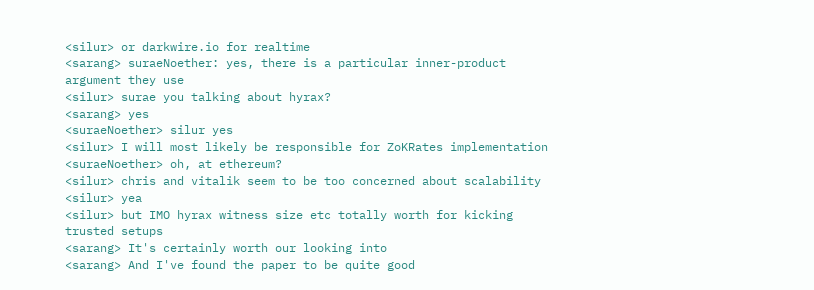<silur> or darkwire.io for realtime
<sarang> suraeNoether: yes, there is a particular inner-product argument they use
<silur> surae you talking about hyrax?
<sarang> yes
<suraeNoether> silur yes
<silur> I will most likely be responsible for ZoKRates implementation
<suraeNoether> oh, at ethereum?
<silur> chris and vitalik seem to be too concerned about scalability
<silur> yea
<silur> but IMO hyrax witness size etc totally worth for kicking trusted setups
<sarang> It's certainly worth our looking into
<sarang> And I've found the paper to be quite good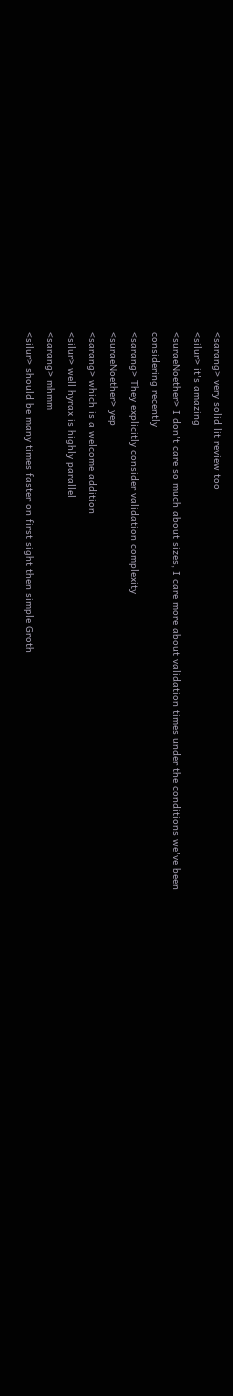<sarang> very solid lit review too
<silur> it's amazing
<suraeNoether> I don't care so much about sizes, I care more about validation times under the conditions we've been considering recently
<sarang> They explicitly consider validation complexity
<suraeNoether> yep
<sarang> which is a welcome addition
<silur> well hyrax is highly parallel
<sarang> mhmm
<silur> should be many times faster on first sight then simple Groth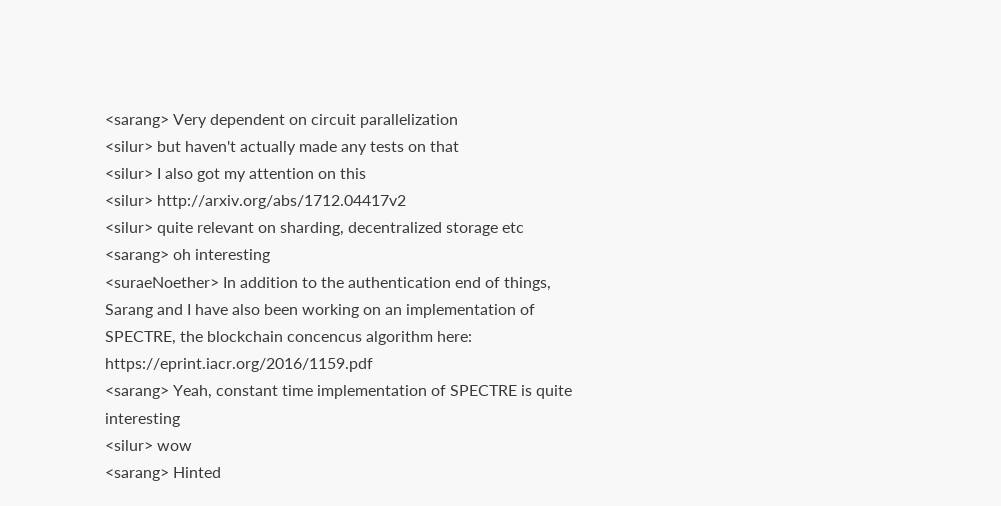<sarang> Very dependent on circuit parallelization
<silur> but haven't actually made any tests on that
<silur> I also got my attention on this
<silur> http://arxiv.org/abs/1712.04417v2
<silur> quite relevant on sharding, decentralized storage etc
<sarang> oh interesting
<suraeNoether> In addition to the authentication end of things, Sarang and I have also been working on an implementation of SPECTRE, the blockchain concencus algorithm here: https://eprint.iacr.org/2016/1159.pdf
<sarang> Yeah, constant time implementation of SPECTRE is quite interesting
<silur> wow
<sarang> Hinted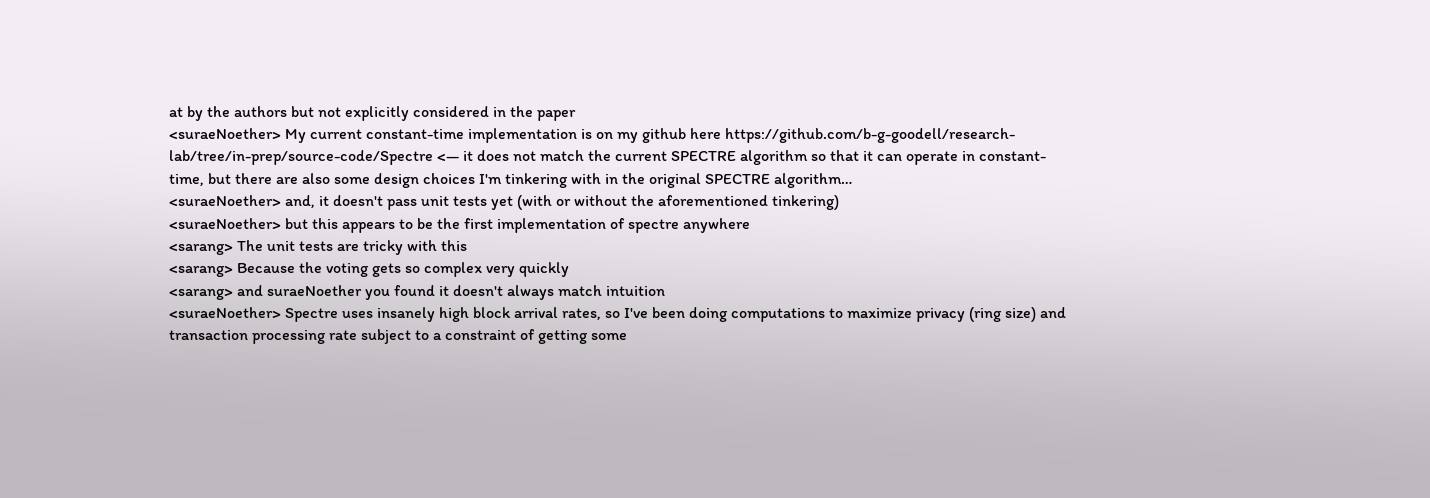at by the authors but not explicitly considered in the paper
<suraeNoether> My current constant-time implementation is on my github here https://github.com/b-g-goodell/research-lab/tree/in-prep/source-code/Spectre <— it does not match the current SPECTRE algorithm so that it can operate in constant-time, but there are also some design choices I'm tinkering with in the original SPECTRE algorithm…
<suraeNoether> and, it doesn't pass unit tests yet (with or without the aforementioned tinkering)
<suraeNoether> but this appears to be the first implementation of spectre anywhere
<sarang> The unit tests are tricky with this
<sarang> Because the voting gets so complex very quickly
<sarang> and suraeNoether you found it doesn't always match intuition
<suraeNoether> Spectre uses insanely high block arrival rates, so I've been doing computations to maximize privacy (ring size) and transaction processing rate subject to a constraint of getting some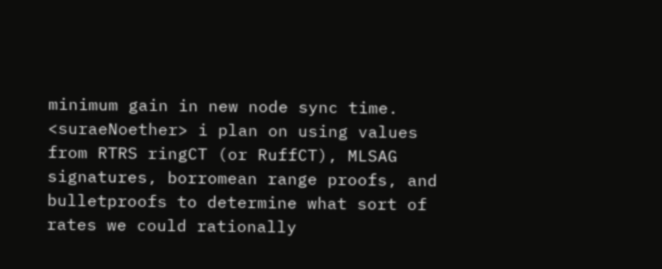minimum gain in new node sync time.
<suraeNoether> i plan on using values from RTRS ringCT (or RuffCT), MLSAG signatures, borromean range proofs, and bulletproofs to determine what sort of rates we could rationally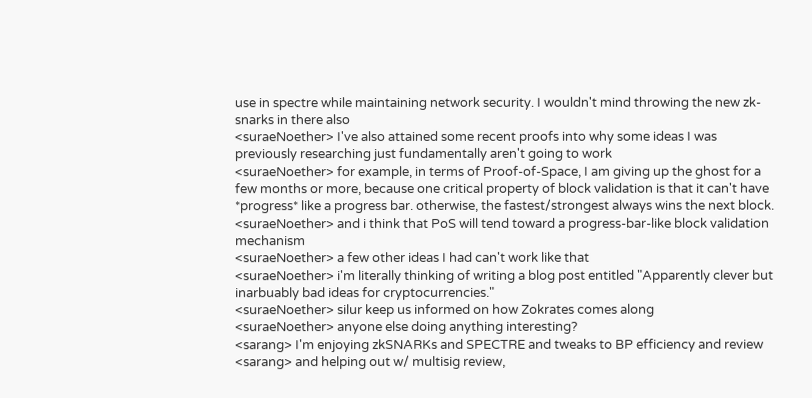use in spectre while maintaining network security. I wouldn't mind throwing the new zk-snarks in there also
<suraeNoether> I've also attained some recent proofs into why some ideas I was previously researching just fundamentally aren't going to work
<suraeNoether> for example, in terms of Proof-of-Space, I am giving up the ghost for a few months or more, because one critical property of block validation is that it can't have *progress* like a progress bar. otherwise, the fastest/strongest always wins the next block.
<suraeNoether> and i think that PoS will tend toward a progress-bar-like block validation mechanism
<suraeNoether> a few other ideas I had can't work like that
<suraeNoether> i'm literally thinking of writing a blog post entitled "Apparently clever but inarbuably bad ideas for cryptocurrencies."
<suraeNoether> silur keep us informed on how Zokrates comes along
<suraeNoether> anyone else doing anything interesting?
<sarang> I'm enjoying zkSNARKs and SPECTRE and tweaks to BP efficiency and review
<sarang> and helping out w/ multisig review,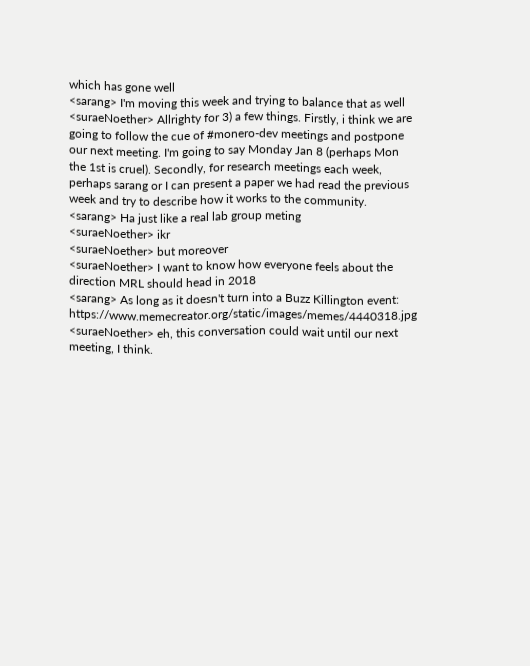which has gone well
<sarang> I'm moving this week and trying to balance that as well
<suraeNoether> Allrighty for 3) a few things. Firstly, i think we are going to follow the cue of #monero-dev meetings and postpone our next meeting. I'm going to say Monday Jan 8 (perhaps Mon the 1st is cruel). Secondly, for research meetings each week, perhaps sarang or I can present a paper we had read the previous week and try to describe how it works to the community.
<sarang> Ha just like a real lab group meting
<suraeNoether> ikr
<suraeNoether> but moreover
<suraeNoether> I want to know how everyone feels about the direction MRL should head in 2018
<sarang> As long as it doesn't turn into a Buzz Killington event: https://www.memecreator.org/static/images/memes/4440318.jpg
<suraeNoether> eh, this conversation could wait until our next meeting, I think.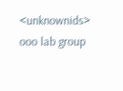<unknownids> ooo lab group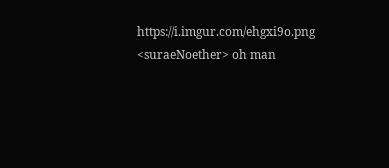https://i.imgur.com/ehgxi9o.png
<suraeNoether> oh man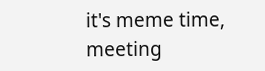it's meme time, meeting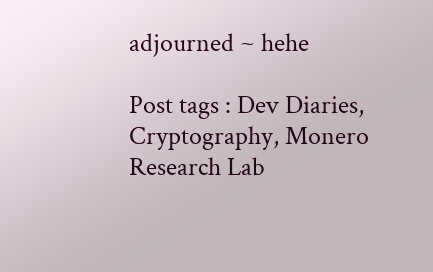adjourned ~ hehe

Post tags : Dev Diaries, Cryptography, Monero Research Lab